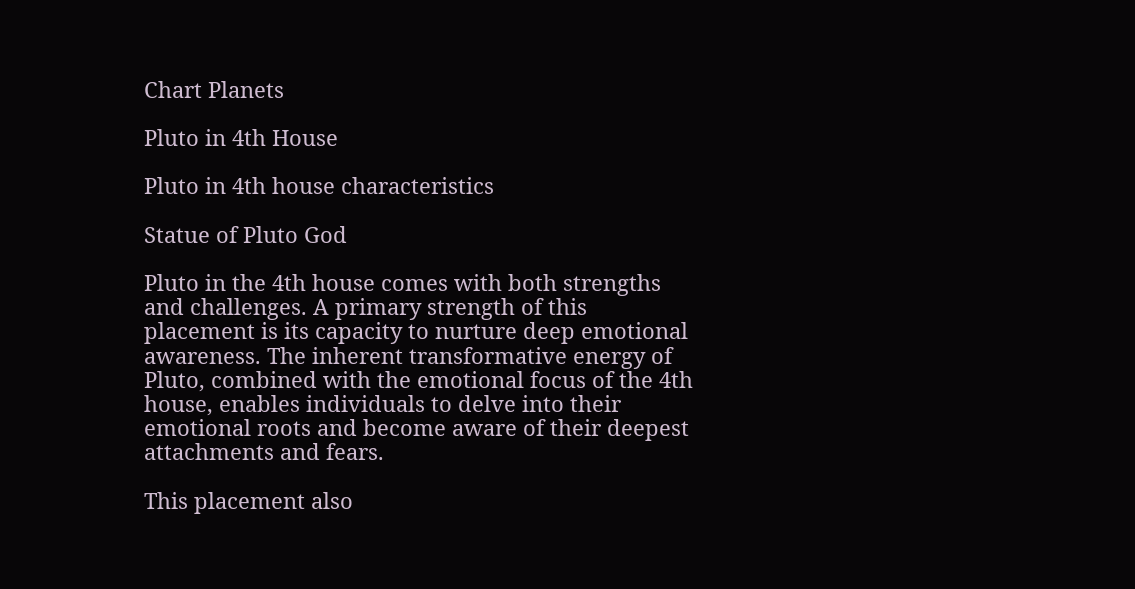Chart Planets

Pluto in 4th House

Pluto in 4th house characteristics

Statue of Pluto God

Pluto in the 4th house comes with both strengths and challenges. A primary strength of this placement is its capacity to nurture deep emotional awareness. The inherent transformative energy of Pluto, combined with the emotional focus of the 4th house, enables individuals to delve into their emotional roots and become aware of their deepest attachments and fears.

This placement also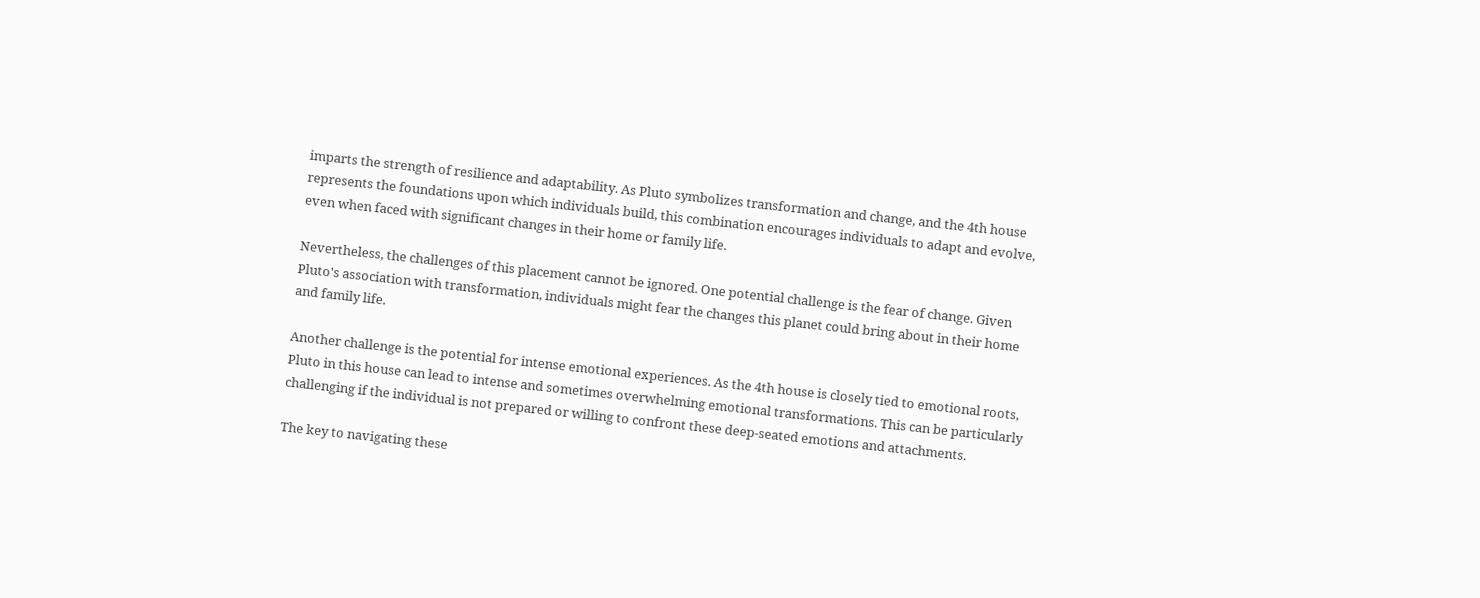imparts the strength of resilience and adaptability. As Pluto symbolizes transformation and change, and the 4th house represents the foundations upon which individuals build, this combination encourages individuals to adapt and evolve, even when faced with significant changes in their home or family life.

Nevertheless, the challenges of this placement cannot be ignored. One potential challenge is the fear of change. Given Pluto's association with transformation, individuals might fear the changes this planet could bring about in their home and family life.

Another challenge is the potential for intense emotional experiences. As the 4th house is closely tied to emotional roots, Pluto in this house can lead to intense and sometimes overwhelming emotional transformations. This can be particularly challenging if the individual is not prepared or willing to confront these deep-seated emotions and attachments.

The key to navigating these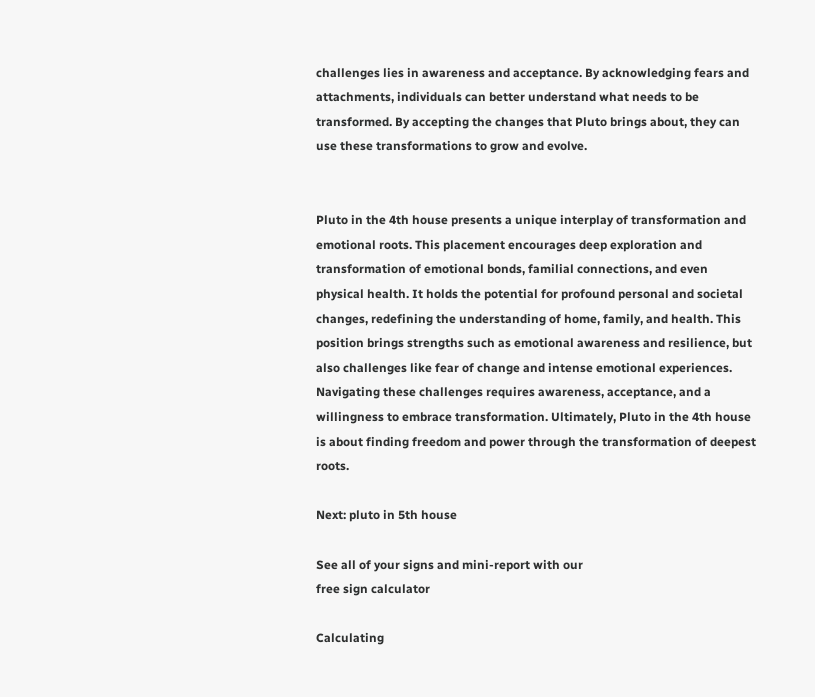challenges lies in awareness and acceptance. By acknowledging fears and attachments, individuals can better understand what needs to be transformed. By accepting the changes that Pluto brings about, they can use these transformations to grow and evolve.


Pluto in the 4th house presents a unique interplay of transformation and emotional roots. This placement encourages deep exploration and transformation of emotional bonds, familial connections, and even physical health. It holds the potential for profound personal and societal changes, redefining the understanding of home, family, and health. This position brings strengths such as emotional awareness and resilience, but also challenges like fear of change and intense emotional experiences. Navigating these challenges requires awareness, acceptance, and a willingness to embrace transformation. Ultimately, Pluto in the 4th house is about finding freedom and power through the transformation of deepest roots.

Next: pluto in 5th house

See all of your signs and mini-report with our
free sign calculator

Calculating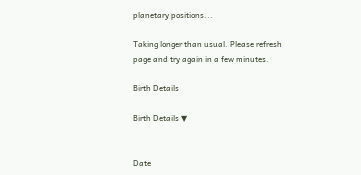planetary positions...

Taking longer than usual. Please refresh page and try again in a few minutes.

Birth Details

Birth Details ▼


Date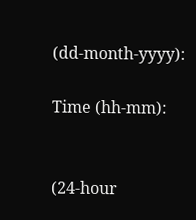(dd-month-yyyy):

Time (hh-mm):


(24-hour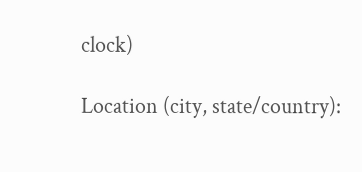clock)

Location (city, state/country):